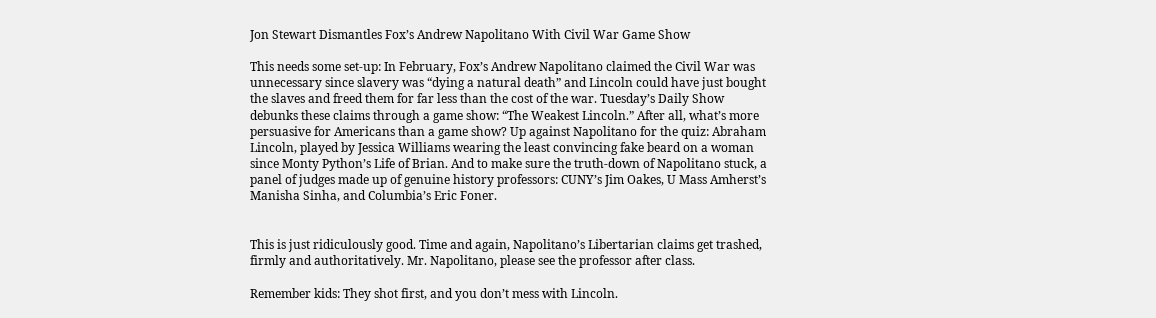Jon Stewart Dismantles Fox’s Andrew Napolitano With Civil War Game Show

This needs some set-up: In February, Fox’s Andrew Napolitano claimed the Civil War was unnecessary since slavery was “dying a natural death” and Lincoln could have just bought the slaves and freed them for far less than the cost of the war. Tuesday’s Daily Show debunks these claims through a game show: “The Weakest Lincoln.” After all, what’s more persuasive for Americans than a game show? Up against Napolitano for the quiz: Abraham Lincoln, played by Jessica Williams wearing the least convincing fake beard on a woman since Monty Python’s Life of Brian. And to make sure the truth-down of Napolitano stuck, a panel of judges made up of genuine history professors: CUNY’s Jim Oakes, U Mass Amherst’s Manisha Sinha, and Columbia’s Eric Foner.


This is just ridiculously good. Time and again, Napolitano’s Libertarian claims get trashed, firmly and authoritatively. Mr. Napolitano, please see the professor after class.

Remember kids: They shot first, and you don’t mess with Lincoln.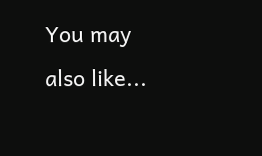You may also like...